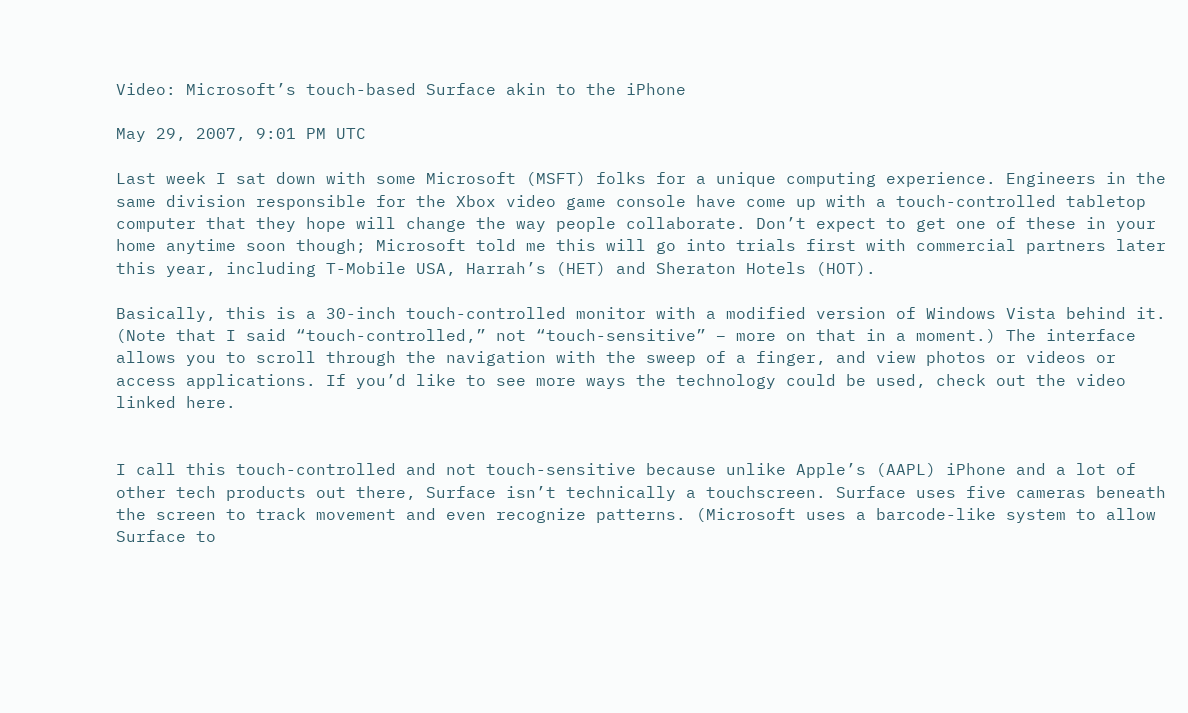Video: Microsoft’s touch-based Surface akin to the iPhone

May 29, 2007, 9:01 PM UTC

Last week I sat down with some Microsoft (MSFT) folks for a unique computing experience. Engineers in the same division responsible for the Xbox video game console have come up with a touch-controlled tabletop computer that they hope will change the way people collaborate. Don’t expect to get one of these in your home anytime soon though; Microsoft told me this will go into trials first with commercial partners later this year, including T-Mobile USA, Harrah’s (HET) and Sheraton Hotels (HOT).

Basically, this is a 30-inch touch-controlled monitor with a modified version of Windows Vista behind it. (Note that I said “touch-controlled,” not “touch-sensitive” – more on that in a moment.) The interface allows you to scroll through the navigation with the sweep of a finger, and view photos or videos or access applications. If you’d like to see more ways the technology could be used, check out the video linked here.


I call this touch-controlled and not touch-sensitive because unlike Apple’s (AAPL) iPhone and a lot of other tech products out there, Surface isn’t technically a touchscreen. Surface uses five cameras beneath the screen to track movement and even recognize patterns. (Microsoft uses a barcode-like system to allow Surface to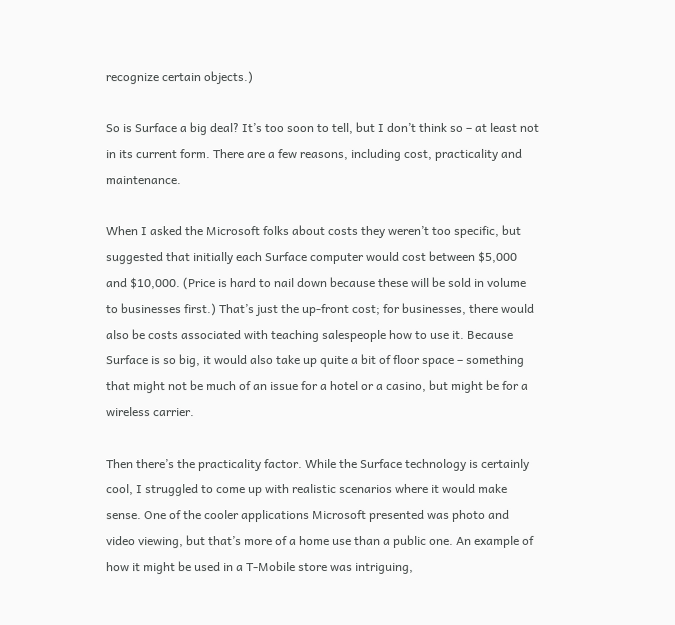recognize certain objects.)

So is Surface a big deal? It’s too soon to tell, but I don’t think so – at least not in its current form. There are a few reasons, including cost, practicality and maintenance.

When I asked the Microsoft folks about costs they weren’t too specific, but suggested that initially each Surface computer would cost between $5,000 and $10,000. (Price is hard to nail down because these will be sold in volume to businesses first.) That’s just the up-front cost; for businesses, there would also be costs associated with teaching salespeople how to use it. Because Surface is so big, it would also take up quite a bit of floor space – something that might not be much of an issue for a hotel or a casino, but might be for a wireless carrier.

Then there’s the practicality factor. While the Surface technology is certainly cool, I struggled to come up with realistic scenarios where it would make sense. One of the cooler applications Microsoft presented was photo and video viewing, but that’s more of a home use than a public one. An example of how it might be used in a T-Mobile store was intriguing,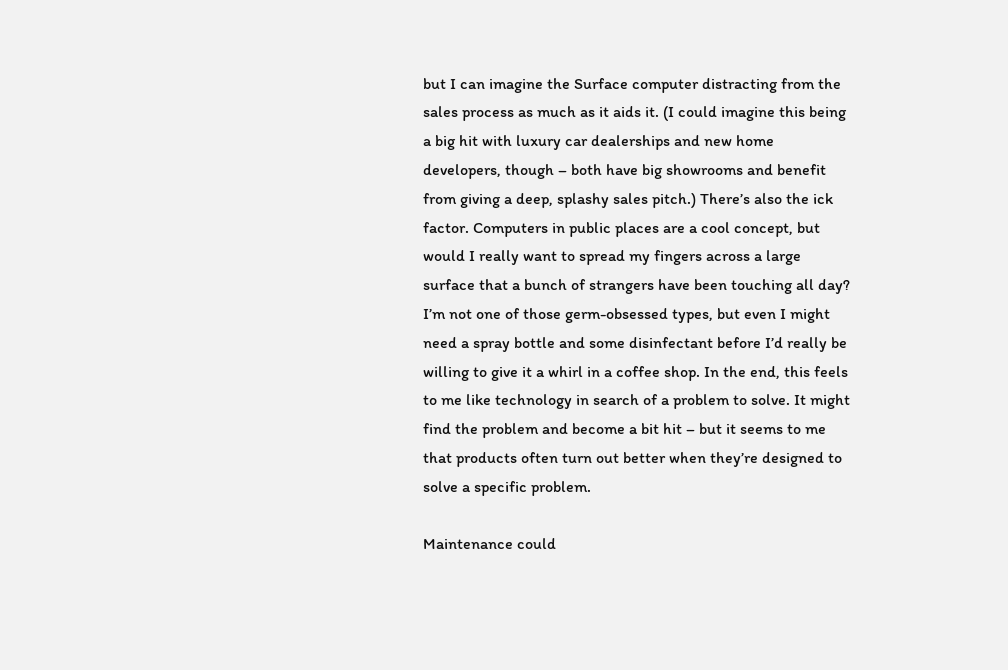but I can imagine the Surface computer distracting from the sales process as much as it aids it. (I could imagine this being a big hit with luxury car dealerships and new home developers, though – both have big showrooms and benefit from giving a deep, splashy sales pitch.) There’s also the ick factor. Computers in public places are a cool concept, but would I really want to spread my fingers across a large surface that a bunch of strangers have been touching all day? I’m not one of those germ-obsessed types, but even I might need a spray bottle and some disinfectant before I’d really be willing to give it a whirl in a coffee shop. In the end, this feels to me like technology in search of a problem to solve. It might find the problem and become a bit hit – but it seems to me that products often turn out better when they’re designed to solve a specific problem.

Maintenance could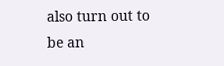also turn out to be an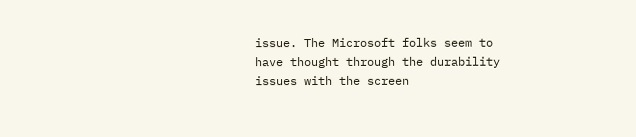issue. The Microsoft folks seem to have thought through the durability issues with the screen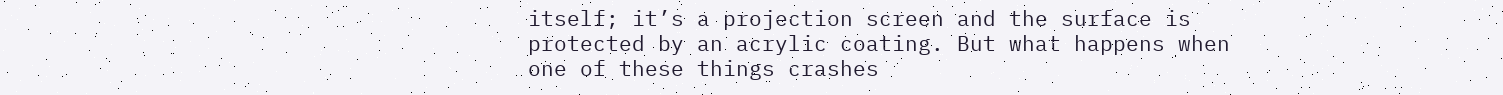itself; it’s a projection screen and the surface is protected by an acrylic coating. But what happens when one of these things crashes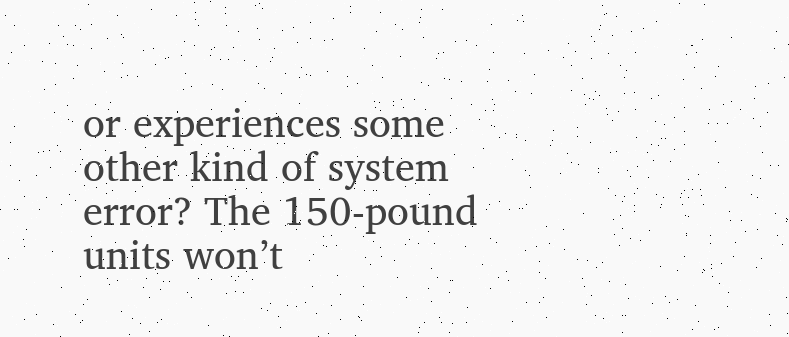or experiences some other kind of system error? The 150-pound units won’t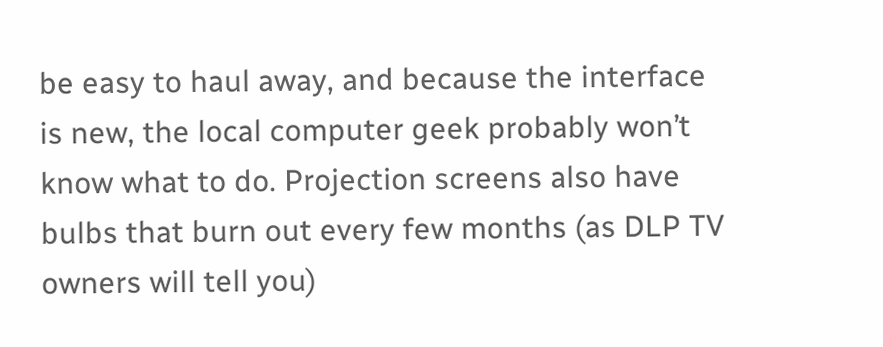be easy to haul away, and because the interface is new, the local computer geek probably won’t know what to do. Projection screens also have bulbs that burn out every few months (as DLP TV owners will tell you)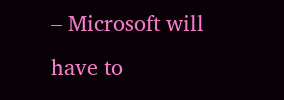– Microsoft will have to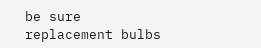be sure replacement bulbs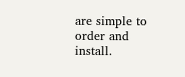are simple to order and install.